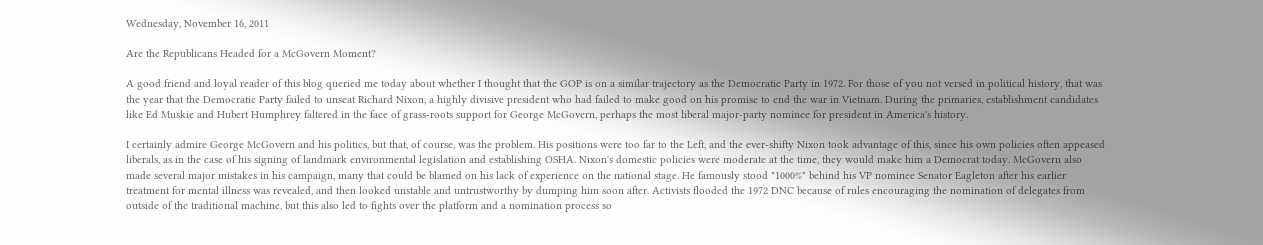Wednesday, November 16, 2011

Are the Republicans Headed for a McGovern Moment?

A good friend and loyal reader of this blog queried me today about whether I thought that the GOP is on a similar trajectory as the Democratic Party in 1972. For those of you not versed in political history, that was the year that the Democratic Party failed to unseat Richard Nixon, a highly divisive president who had failed to make good on his promise to end the war in Vietnam. During the primaries, establishment candidates like Ed Muskie and Hubert Humphrey faltered in the face of grass-roots support for George McGovern, perhaps the most liberal major-party nominee for president in America's history.

I certainly admire George McGovern and his politics, but that, of course, was the problem. His positions were too far to the Left, and the ever-shifty Nixon took advantage of this, since his own policies often appeased liberals, as in the case of his signing of landmark environmental legislation and establishing OSHA. Nixon's domestic policies were moderate at the time, they would make him a Democrat today. McGovern also made several major mistakes in his campaign, many that could be blamed on his lack of experience on the national stage. He famously stood "1000%" behind his VP nominee Senator Eagleton after his earlier treatment for mental illness was revealed, and then looked unstable and untrustworthy by dumping him soon after. Activists flooded the 1972 DNC because of rules encouraging the nomination of delegates from outside of the traditional machine, but this also led to fights over the platform and a nomination process so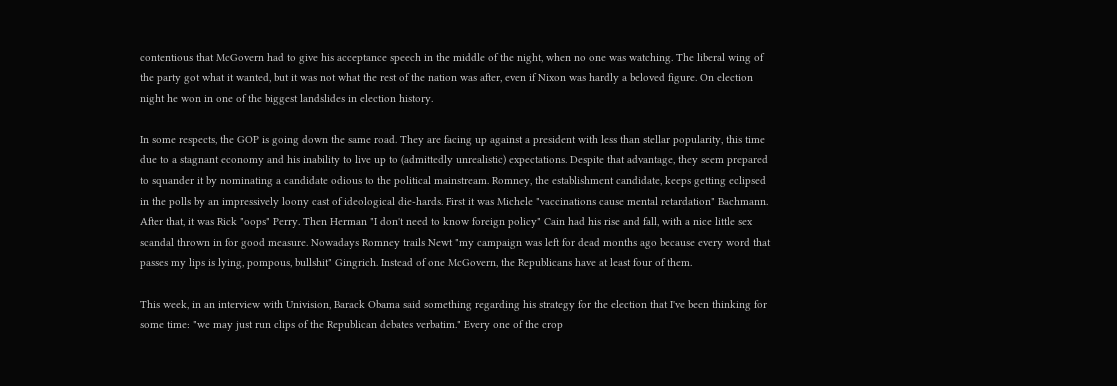contentious that McGovern had to give his acceptance speech in the middle of the night, when no one was watching. The liberal wing of the party got what it wanted, but it was not what the rest of the nation was after, even if Nixon was hardly a beloved figure. On election night he won in one of the biggest landslides in election history.

In some respects, the GOP is going down the same road. They are facing up against a president with less than stellar popularity, this time due to a stagnant economy and his inability to live up to (admittedly unrealistic) expectations. Despite that advantage, they seem prepared to squander it by nominating a candidate odious to the political mainstream. Romney, the establishment candidate, keeps getting eclipsed in the polls by an impressively loony cast of ideological die-hards. First it was Michele "vaccinations cause mental retardation" Bachmann. After that, it was Rick "oops" Perry. Then Herman "I don't need to know foreign policy" Cain had his rise and fall, with a nice little sex scandal thrown in for good measure. Nowadays Romney trails Newt "my campaign was left for dead months ago because every word that passes my lips is lying, pompous, bullshit" Gingrich. Instead of one McGovern, the Republicans have at least four of them.

This week, in an interview with Univision, Barack Obama said something regarding his strategy for the election that I've been thinking for some time: "we may just run clips of the Republican debates verbatim." Every one of the crop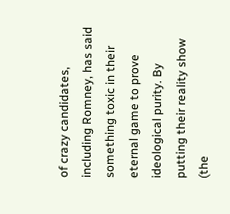of crazy candidates, including Romney, has said something toxic in their eternal game to prove ideological purity. By putting their reality show (the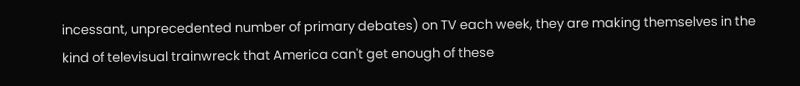incessant, unprecedented number of primary debates) on TV each week, they are making themselves in the kind of televisual trainwreck that America can't get enough of these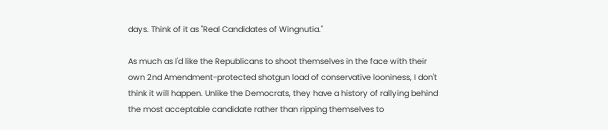days. Think of it as "Real Candidates of Wingnutia."

As much as I'd like the Republicans to shoot themselves in the face with their own 2nd Amendment-protected shotgun load of conservative looniness, I don't think it will happen. Unlike the Democrats, they have a history of rallying behind the most acceptable candidate rather than ripping themselves to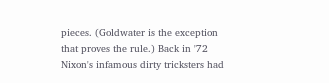pieces. (Goldwater is the exception that proves the rule.) Back in '72 Nixon's infamous dirty tricksters had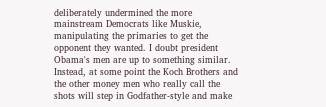deliberately undermined the more mainstream Democrats like Muskie, manipulating the primaries to get the opponent they wanted. I doubt president Obama's men are up to something similar. Instead, at some point the Koch Brothers and the other money men who really call the shots will step in Godfather-style and make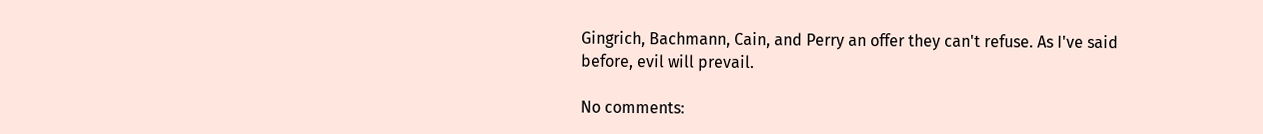Gingrich, Bachmann, Cain, and Perry an offer they can't refuse. As I've said before, evil will prevail.

No comments: